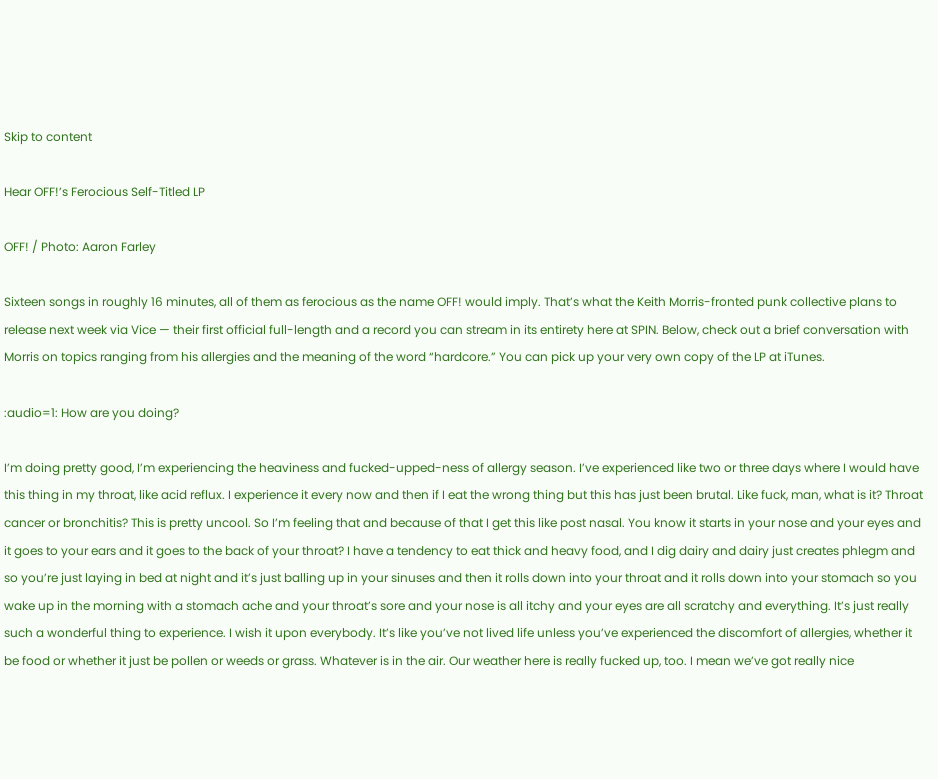Skip to content

Hear OFF!’s Ferocious Self-Titled LP

OFF! / Photo: Aaron Farley

Sixteen songs in roughly 16 minutes, all of them as ferocious as the name OFF! would imply. That’s what the Keith Morris-fronted punk collective plans to release next week via Vice — their first official full-length and a record you can stream in its entirety here at SPIN. Below, check out a brief conversation with Morris on topics ranging from his allergies and the meaning of the word “hardcore.” You can pick up your very own copy of the LP at iTunes.

:audio=1: How are you doing?

I’m doing pretty good, I’m experiencing the heaviness and fucked-upped-ness of allergy season. I’ve experienced like two or three days where I would have this thing in my throat, like acid reflux. I experience it every now and then if I eat the wrong thing but this has just been brutal. Like fuck, man, what is it? Throat cancer or bronchitis? This is pretty uncool. So I’m feeling that and because of that I get this like post nasal. You know it starts in your nose and your eyes and it goes to your ears and it goes to the back of your throat? I have a tendency to eat thick and heavy food, and I dig dairy and dairy just creates phlegm and so you’re just laying in bed at night and it’s just balling up in your sinuses and then it rolls down into your throat and it rolls down into your stomach so you wake up in the morning with a stomach ache and your throat’s sore and your nose is all itchy and your eyes are all scratchy and everything. It’s just really such a wonderful thing to experience. I wish it upon everybody. It’s like you’ve not lived life unless you’ve experienced the discomfort of allergies, whether it be food or whether it just be pollen or weeds or grass. Whatever is in the air. Our weather here is really fucked up, too. I mean we’ve got really nice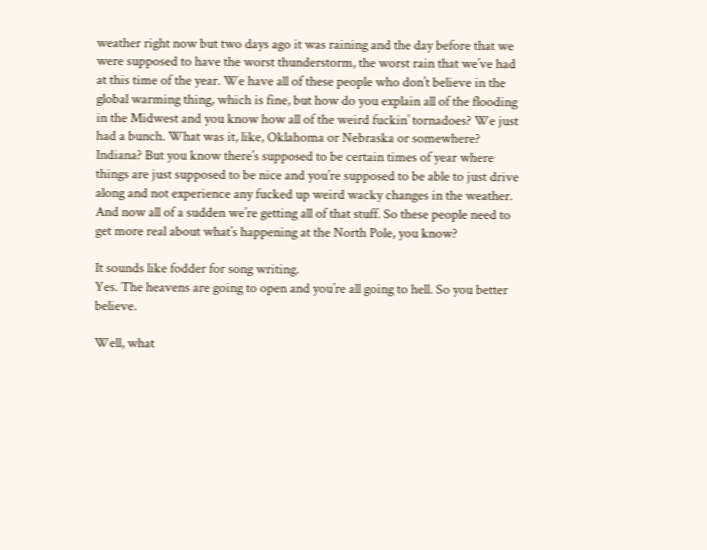weather right now but two days ago it was raining and the day before that we were supposed to have the worst thunderstorm, the worst rain that we’ve had at this time of the year. We have all of these people who don’t believe in the global warming thing, which is fine, but how do you explain all of the flooding in the Midwest and you know how all of the weird fuckin’ tornadoes? We just had a bunch. What was it, like, Oklahoma or Nebraska or somewhere? Indiana? But you know there’s supposed to be certain times of year where things are just supposed to be nice and you’re supposed to be able to just drive along and not experience any fucked up weird wacky changes in the weather. And now all of a sudden we’re getting all of that stuff. So these people need to get more real about what’s happening at the North Pole, you know?

It sounds like fodder for song writing.
Yes. The heavens are going to open and you’re all going to hell. So you better believe.

Well, what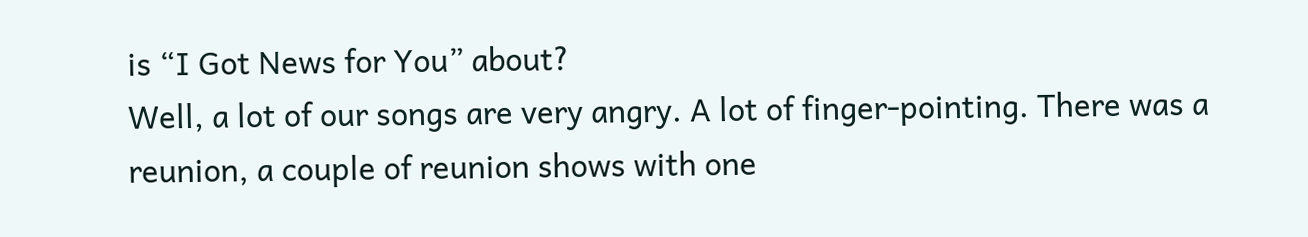is “I Got News for You” about?
Well, a lot of our songs are very angry. A lot of finger-pointing. There was a reunion, a couple of reunion shows with one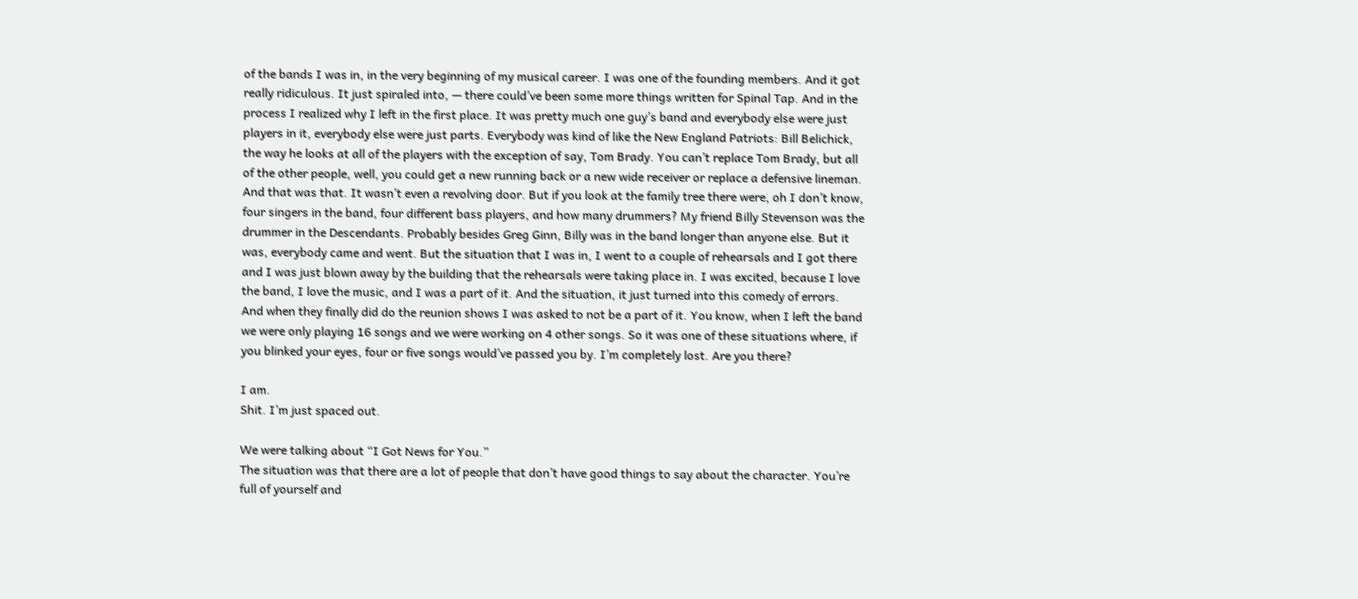of the bands I was in, in the very beginning of my musical career. I was one of the founding members. And it got really ridiculous. It just spiraled into, — there could’ve been some more things written for Spinal Tap. And in the process I realized why I left in the first place. It was pretty much one guy’s band and everybody else were just players in it, everybody else were just parts. Everybody was kind of like the New England Patriots: Bill Belichick, the way he looks at all of the players with the exception of say, Tom Brady. You can’t replace Tom Brady, but all of the other people, well, you could get a new running back or a new wide receiver or replace a defensive lineman. And that was that. It wasn’t even a revolving door. But if you look at the family tree there were, oh I don’t know, four singers in the band, four different bass players, and how many drummers? My friend Billy Stevenson was the drummer in the Descendants. Probably besides Greg Ginn, Billy was in the band longer than anyone else. But it was, everybody came and went. But the situation that I was in, I went to a couple of rehearsals and I got there and I was just blown away by the building that the rehearsals were taking place in. I was excited, because I love the band, I love the music, and I was a part of it. And the situation, it just turned into this comedy of errors. And when they finally did do the reunion shows I was asked to not be a part of it. You know, when I left the band we were only playing 16 songs and we were working on 4 other songs. So it was one of these situations where, if you blinked your eyes, four or five songs would’ve passed you by. I’m completely lost. Are you there?

I am.
Shit. I’m just spaced out.

We were talking about “I Got News for You.”
The situation was that there are a lot of people that don’t have good things to say about the character. You’re full of yourself and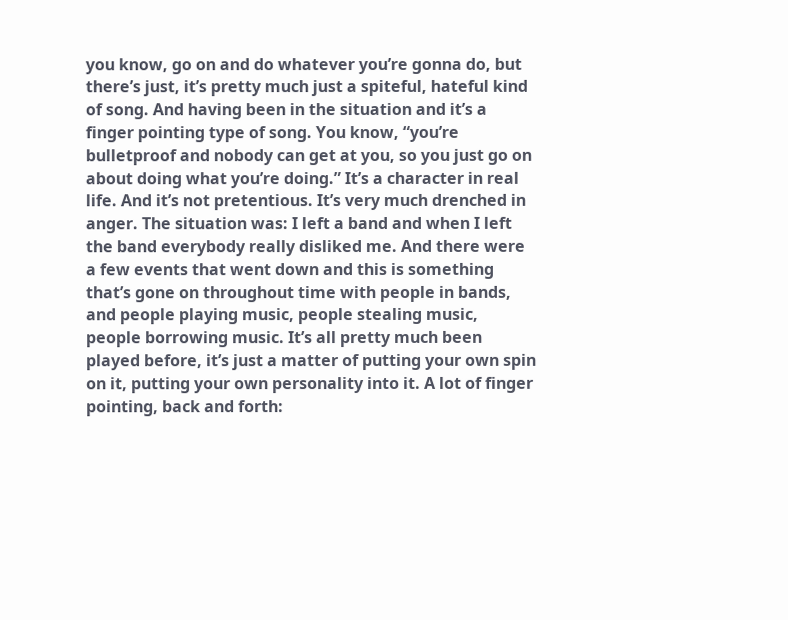you know, go on and do whatever you’re gonna do, but there’s just, it’s pretty much just a spiteful, hateful kind of song. And having been in the situation and it’s a finger pointing type of song. You know, “you’re bulletproof and nobody can get at you, so you just go on about doing what you’re doing.” It’s a character in real life. And it’s not pretentious. It’s very much drenched in anger. The situation was: I left a band and when I left the band everybody really disliked me. And there were a few events that went down and this is something that’s gone on throughout time with people in bands, and people playing music, people stealing music, people borrowing music. It’s all pretty much been played before, it’s just a matter of putting your own spin on it, putting your own personality into it. A lot of finger pointing, back and forth: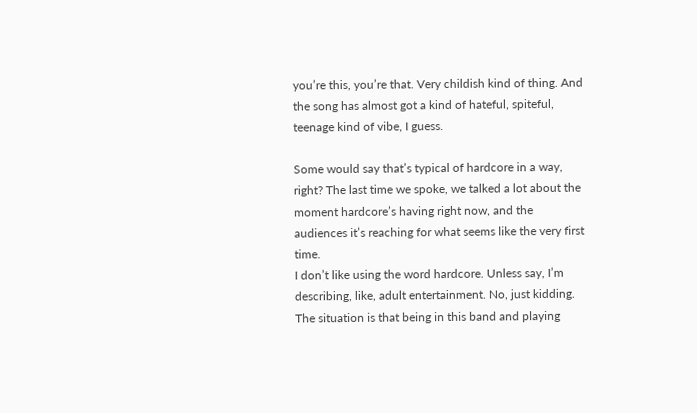you’re this, you’re that. Very childish kind of thing. And the song has almost got a kind of hateful, spiteful, teenage kind of vibe, I guess.

Some would say that’s typical of hardcore in a way, right? The last time we spoke, we talked a lot about the moment hardcore’s having right now, and the audiences it’s reaching for what seems like the very first time.
I don’t like using the word hardcore. Unless say, I’m describing, like, adult entertainment. No, just kidding. The situation is that being in this band and playing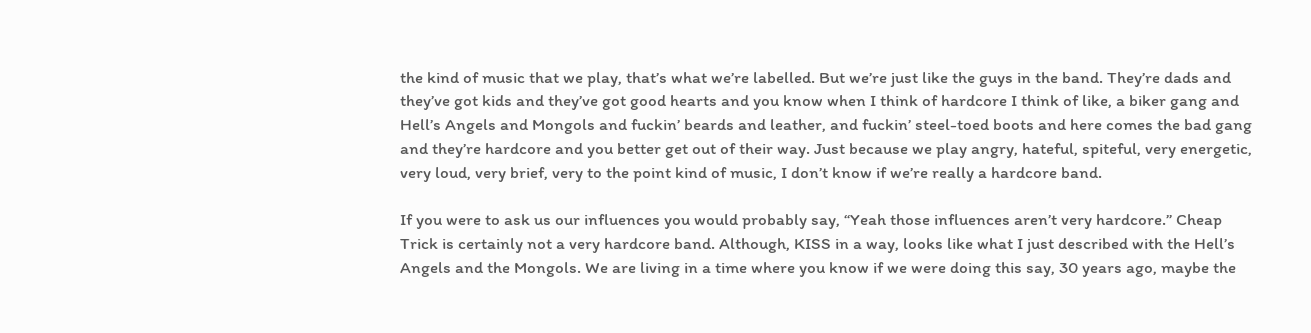the kind of music that we play, that’s what we’re labelled. But we’re just like the guys in the band. They’re dads and they’ve got kids and they’ve got good hearts and you know when I think of hardcore I think of like, a biker gang and Hell’s Angels and Mongols and fuckin’ beards and leather, and fuckin’ steel-toed boots and here comes the bad gang and they’re hardcore and you better get out of their way. Just because we play angry, hateful, spiteful, very energetic, very loud, very brief, very to the point kind of music, I don’t know if we’re really a hardcore band.

If you were to ask us our influences you would probably say, “Yeah those influences aren’t very hardcore.” Cheap Trick is certainly not a very hardcore band. Although, KISS in a way, looks like what I just described with the Hell’s Angels and the Mongols. We are living in a time where you know if we were doing this say, 30 years ago, maybe the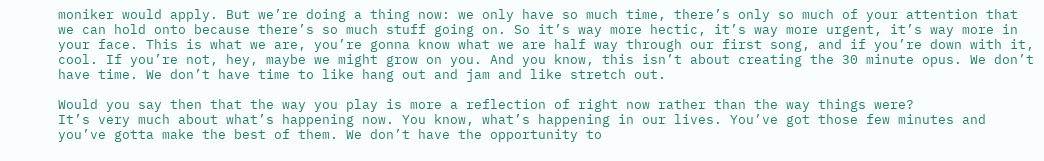moniker would apply. But we’re doing a thing now: we only have so much time, there’s only so much of your attention that we can hold onto because there’s so much stuff going on. So it’s way more hectic, it’s way more urgent, it’s way more in your face. This is what we are, you’re gonna know what we are half way through our first song, and if you’re down with it, cool. If you’re not, hey, maybe we might grow on you. And you know, this isn’t about creating the 30 minute opus. We don’t have time. We don’t have time to like hang out and jam and like stretch out.

Would you say then that the way you play is more a reflection of right now rather than the way things were?
It’s very much about what’s happening now. You know, what’s happening in our lives. You’ve got those few minutes and you’ve gotta make the best of them. We don’t have the opportunity to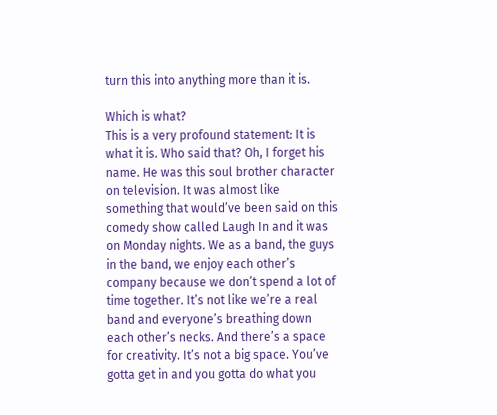turn this into anything more than it is.

Which is what?
This is a very profound statement: It is what it is. Who said that? Oh, I forget his name. He was this soul brother character on television. It was almost like something that would’ve been said on this comedy show called Laugh In and it was on Monday nights. We as a band, the guys in the band, we enjoy each other’s company because we don’t spend a lot of time together. It’s not like we’re a real band and everyone’s breathing down each other’s necks. And there’s a space for creativity. It’s not a big space. You’ve gotta get in and you gotta do what you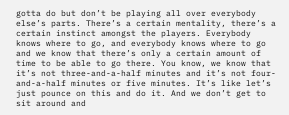gotta do but don’t be playing all over everybody else’s parts. There’s a certain mentality, there’s a certain instinct amongst the players. Everybody knows where to go, and everybody knows where to go and we know that there’s only a certain amount of time to be able to go there. You know, we know that it’s not three-and-a-half minutes and it’s not four-and-a-half minutes or five minutes. It’s like let’s just pounce on this and do it. And we don’t get to sit around and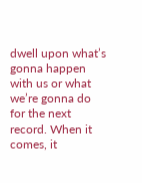dwell upon what’s gonna happen with us or what we’re gonna do for the next record. When it comes, it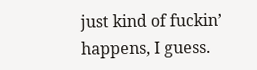just kind of fuckin’ happens, I guess.